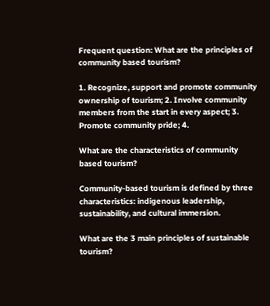Frequent question: What are the principles of community based tourism?

1. Recognize, support and promote community ownership of tourism; 2. Involve community members from the start in every aspect; 3. Promote community pride; 4.

What are the characteristics of community based tourism?

Community-based tourism is defined by three characteristics: indigenous leadership, sustainability, and cultural immersion.

What are the 3 main principles of sustainable tourism?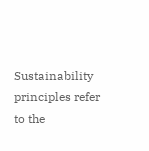Sustainability principles refer to the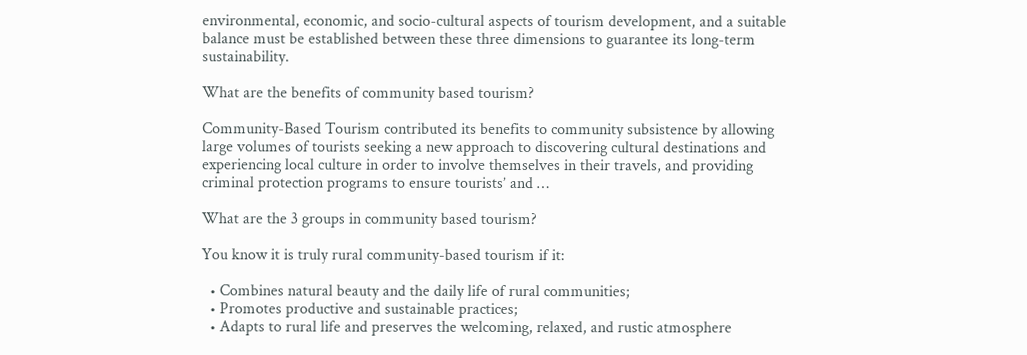environmental, economic, and socio-cultural aspects of tourism development, and a suitable balance must be established between these three dimensions to guarantee its long-term sustainability.

What are the benefits of community based tourism?

Community-Based Tourism contributed its benefits to community subsistence by allowing large volumes of tourists seeking a new approach to discovering cultural destinations and experiencing local culture in order to involve themselves in their travels, and providing criminal protection programs to ensure tourists’ and …

What are the 3 groups in community based tourism?

You know it is truly rural community-based tourism if it:

  • Combines natural beauty and the daily life of rural communities;
  • Promotes productive and sustainable practices;
  • Adapts to rural life and preserves the welcoming, relaxed, and rustic atmosphere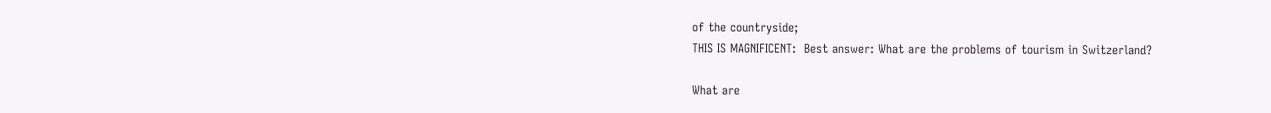of the countryside;
THIS IS MAGNIFICENT:  Best answer: What are the problems of tourism in Switzerland?

What are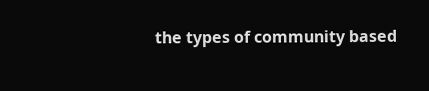the types of community based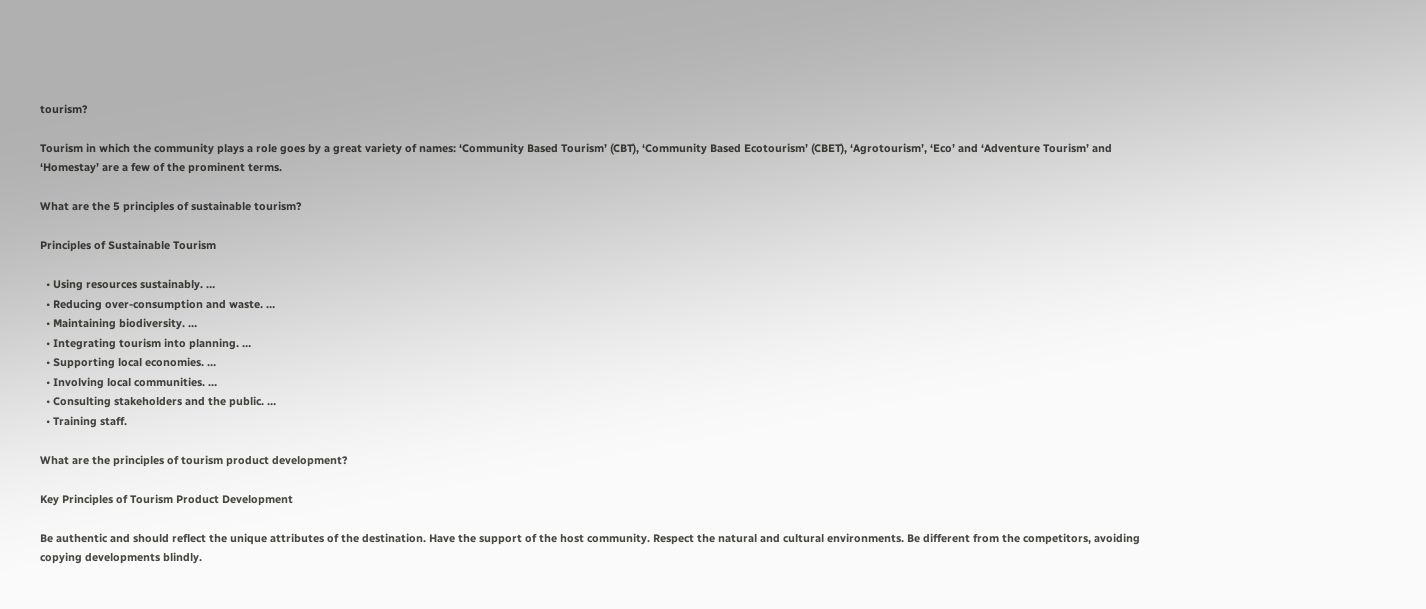tourism?

Tourism in which the community plays a role goes by a great variety of names: ‘Community Based Tourism’ (CBT), ‘Community Based Ecotourism’ (CBET), ‘Agrotourism’, ‘Eco’ and ‘Adventure Tourism’ and ‘Homestay’ are a few of the prominent terms.

What are the 5 principles of sustainable tourism?

Principles of Sustainable Tourism

  • Using resources sustainably. …
  • Reducing over-consumption and waste. …
  • Maintaining biodiversity. …
  • Integrating tourism into planning. …
  • Supporting local economies. …
  • Involving local communities. …
  • Consulting stakeholders and the public. …
  • Training staff.

What are the principles of tourism product development?

Key Principles of Tourism Product Development

Be authentic and should reflect the unique attributes of the destination. Have the support of the host community. Respect the natural and cultural environments. Be different from the competitors, avoiding copying developments blindly.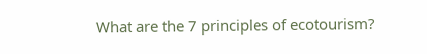What are the 7 principles of ecotourism?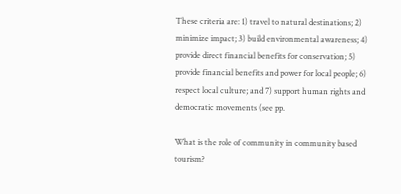These criteria are: 1) travel to natural destinations; 2) minimize impact; 3) build environmental awareness; 4) provide direct financial benefits for conservation; 5) provide financial benefits and power for local people; 6) respect local culture; and 7) support human rights and democratic movements (see pp.

What is the role of community in community based tourism?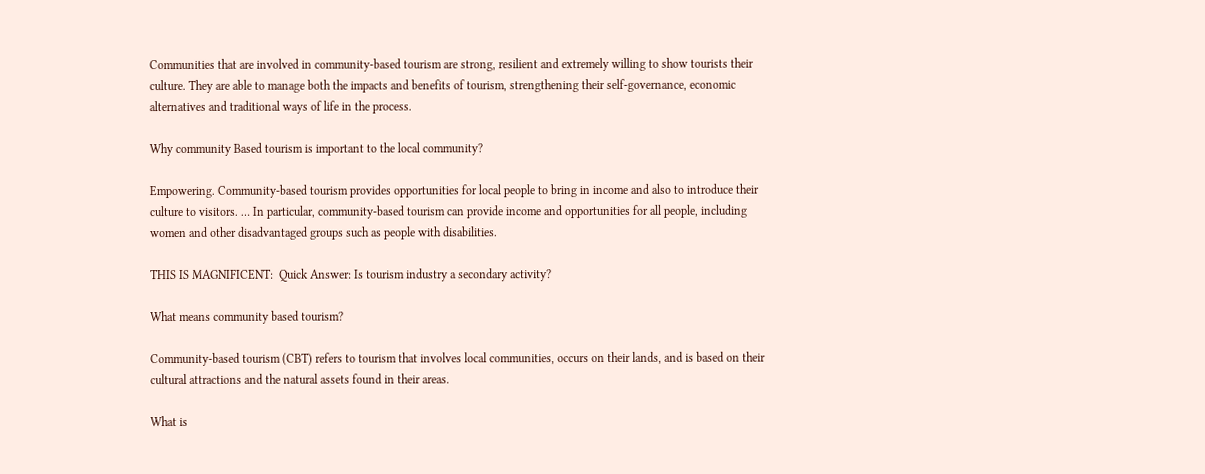Communities that are involved in community-based tourism are strong, resilient and extremely willing to show tourists their culture. They are able to manage both the impacts and benefits of tourism, strengthening their self-governance, economic alternatives and traditional ways of life in the process.

Why community Based tourism is important to the local community?

Empowering. Community-based tourism provides opportunities for local people to bring in income and also to introduce their culture to visitors. … In particular, community-based tourism can provide income and opportunities for all people, including women and other disadvantaged groups such as people with disabilities.

THIS IS MAGNIFICENT:  Quick Answer: Is tourism industry a secondary activity?

What means community based tourism?

Community-based tourism (CBT) refers to tourism that involves local communities, occurs on their lands, and is based on their cultural attractions and the natural assets found in their areas.

What is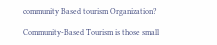community Based tourism Organization?

Community-Based Tourism is those small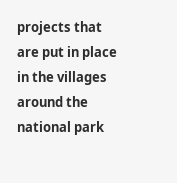projects that are put in place in the villages around the national park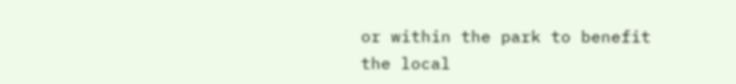or within the park to benefit the local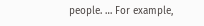people. … For example,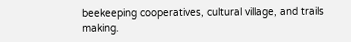beekeeping cooperatives, cultural village, and trails making.